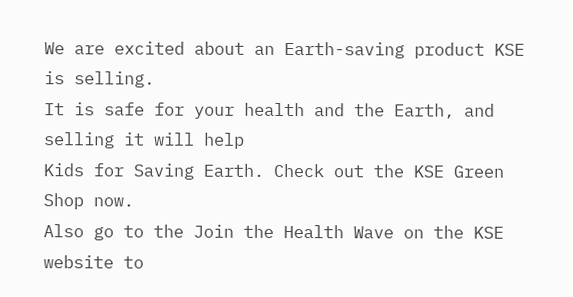We are excited about an Earth-saving product KSE is selling.
It is safe for your health and the Earth, and selling it will help
Kids for Saving Earth. Check out the KSE Green Shop now.
Also go to the Join the Health Wave on the KSE website to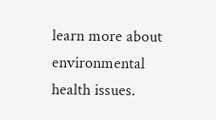learn more about environmental health issues.